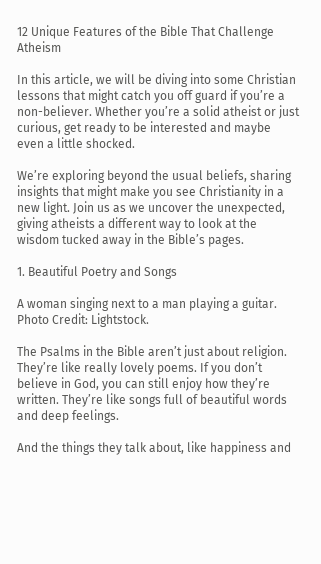12 Unique Features of the Bible That Challenge Atheism

In this article, we will be diving into some Christian lessons that might catch you off guard if you’re a non-believer. Whether you’re a solid atheist or just curious, get ready to be interested and maybe even a little shocked.

We’re exploring beyond the usual beliefs, sharing insights that might make you see Christianity in a new light. Join us as we uncover the unexpected, giving atheists a different way to look at the wisdom tucked away in the Bible’s pages.

1. Beautiful Poetry and Songs

A woman singing next to a man playing a guitar.
Photo Credit: Lightstock.

The Psalms in the Bible aren’t just about religion. They’re like really lovely poems. If you don’t believe in God, you can still enjoy how they’re written. They’re like songs full of beautiful words and deep feelings.

And the things they talk about, like happiness and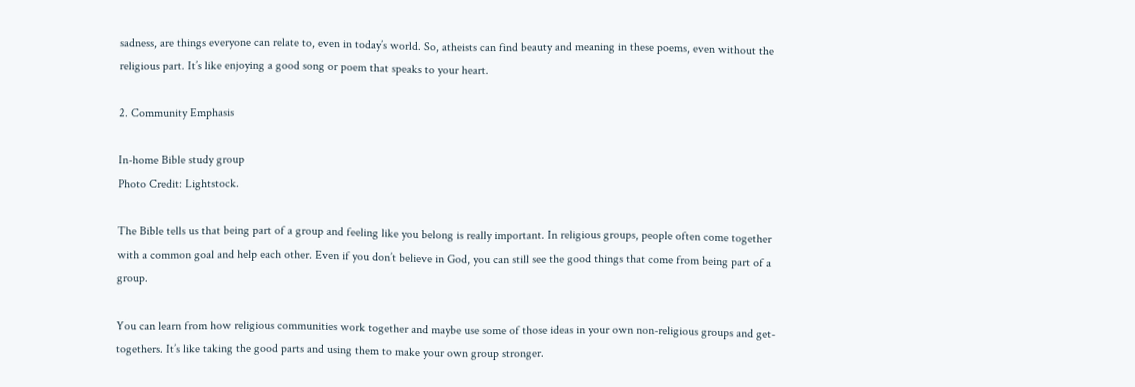sadness, are things everyone can relate to, even in today’s world. So, atheists can find beauty and meaning in these poems, even without the religious part. It’s like enjoying a good song or poem that speaks to your heart.

2. Community Emphasis

In-home Bible study group
Photo Credit: Lightstock.

The Bible tells us that being part of a group and feeling like you belong is really important. In religious groups, people often come together with a common goal and help each other. Even if you don’t believe in God, you can still see the good things that come from being part of a group.

You can learn from how religious communities work together and maybe use some of those ideas in your own non-religious groups and get-togethers. It’s like taking the good parts and using them to make your own group stronger.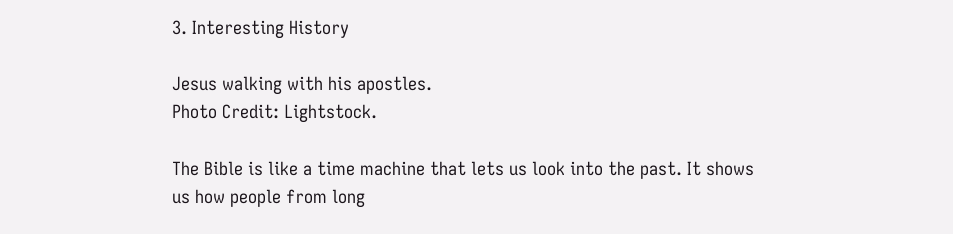3. Interesting History

Jesus walking with his apostles.
Photo Credit: Lightstock.

The Bible is like a time machine that lets us look into the past. It shows us how people from long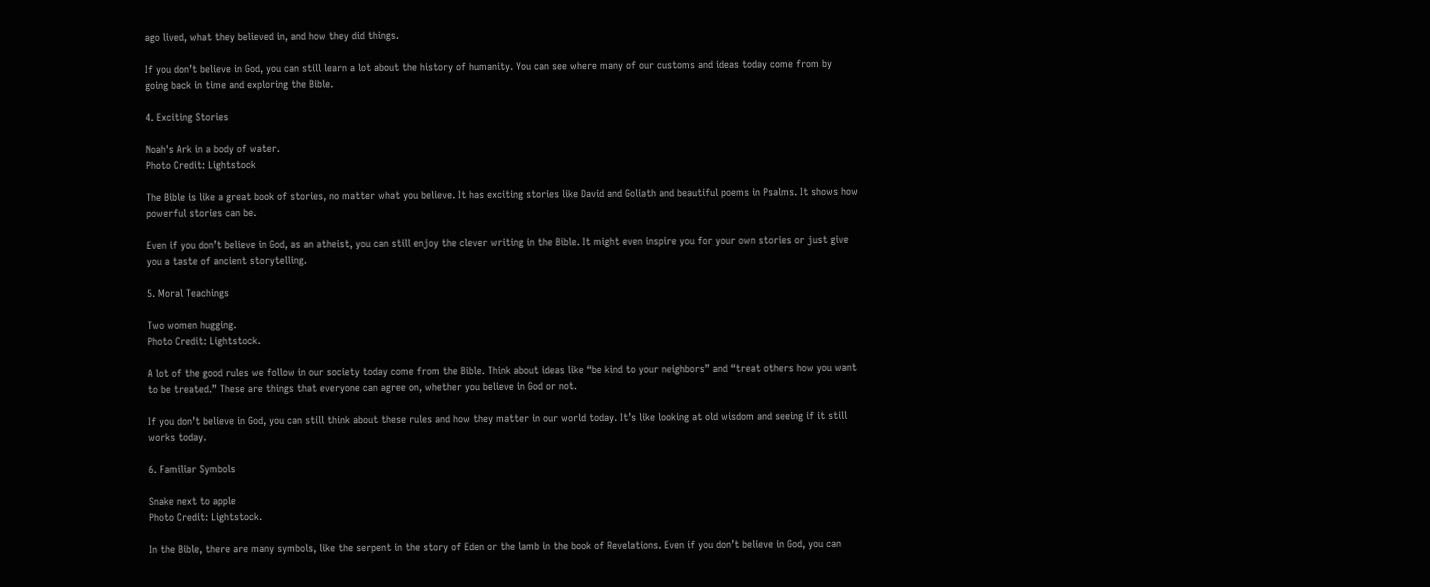ago lived, what they believed in, and how they did things.

If you don’t believe in God, you can still learn a lot about the history of humanity. You can see where many of our customs and ideas today come from by going back in time and exploring the Bible.

4. Exciting Stories

Noah's Ark in a body of water.
Photo Credit: Lightstock

The Bible is like a great book of stories, no matter what you believe. It has exciting stories like David and Goliath and beautiful poems in Psalms. It shows how powerful stories can be.

Even if you don’t believe in God, as an atheist, you can still enjoy the clever writing in the Bible. It might even inspire you for your own stories or just give you a taste of ancient storytelling.

5. Moral Teachings

Two women hugging.
Photo Credit: Lightstock.

A lot of the good rules we follow in our society today come from the Bible. Think about ideas like “be kind to your neighbors” and “treat others how you want to be treated.” These are things that everyone can agree on, whether you believe in God or not.

If you don’t believe in God, you can still think about these rules and how they matter in our world today. It’s like looking at old wisdom and seeing if it still works today.

6. Familiar Symbols

Snake next to apple
Photo Credit: Lightstock.

In the Bible, there are many symbols, like the serpent in the story of Eden or the lamb in the book of Revelations. Even if you don’t believe in God, you can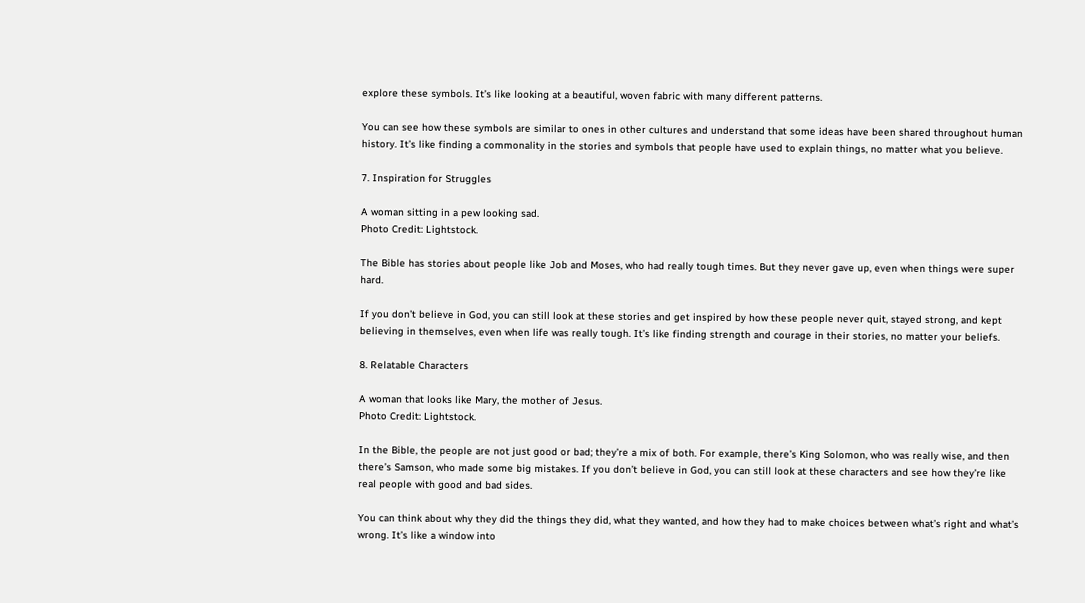explore these symbols. It’s like looking at a beautiful, woven fabric with many different patterns.

You can see how these symbols are similar to ones in other cultures and understand that some ideas have been shared throughout human history. It’s like finding a commonality in the stories and symbols that people have used to explain things, no matter what you believe.

7. Inspiration for Struggles

A woman sitting in a pew looking sad.
Photo Credit: Lightstock.

The Bible has stories about people like Job and Moses, who had really tough times. But they never gave up, even when things were super hard.

If you don’t believe in God, you can still look at these stories and get inspired by how these people never quit, stayed strong, and kept believing in themselves, even when life was really tough. It’s like finding strength and courage in their stories, no matter your beliefs.

8. Relatable Characters

A woman that looks like Mary, the mother of Jesus.
Photo Credit: Lightstock.

In the Bible, the people are not just good or bad; they’re a mix of both. For example, there’s King Solomon, who was really wise, and then there’s Samson, who made some big mistakes. If you don’t believe in God, you can still look at these characters and see how they’re like real people with good and bad sides.

You can think about why they did the things they did, what they wanted, and how they had to make choices between what’s right and what’s wrong. It’s like a window into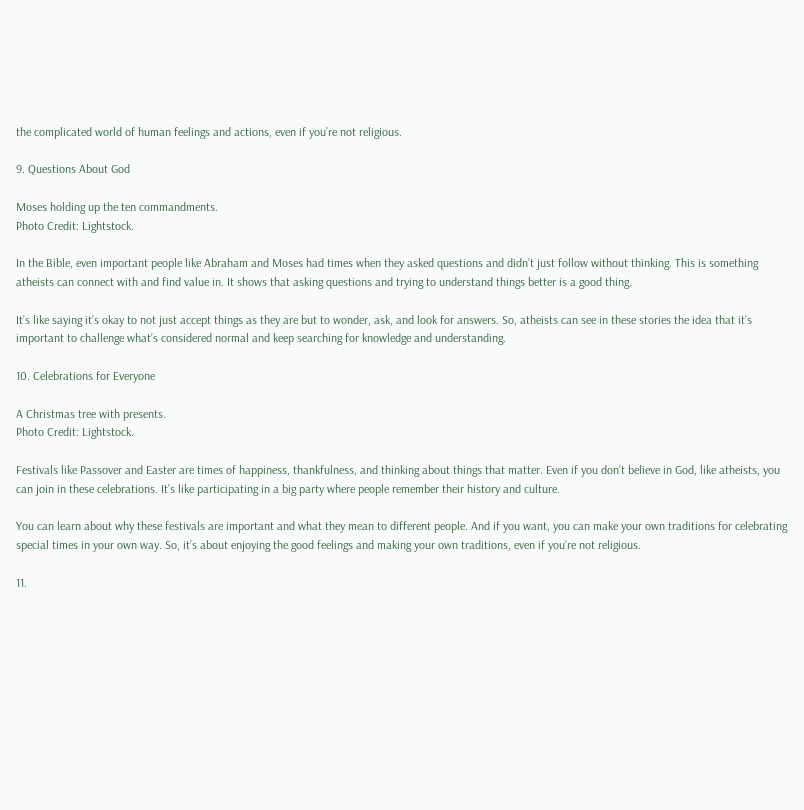the complicated world of human feelings and actions, even if you’re not religious.

9. Questions About God

Moses holding up the ten commandments.
Photo Credit: Lightstock.

In the Bible, even important people like Abraham and Moses had times when they asked questions and didn’t just follow without thinking. This is something atheists can connect with and find value in. It shows that asking questions and trying to understand things better is a good thing.

It’s like saying it’s okay to not just accept things as they are but to wonder, ask, and look for answers. So, atheists can see in these stories the idea that it’s important to challenge what’s considered normal and keep searching for knowledge and understanding.

10. Celebrations for Everyone

A Christmas tree with presents.
Photo Credit: Lightstock.

Festivals like Passover and Easter are times of happiness, thankfulness, and thinking about things that matter. Even if you don’t believe in God, like atheists, you can join in these celebrations. It’s like participating in a big party where people remember their history and culture.

You can learn about why these festivals are important and what they mean to different people. And if you want, you can make your own traditions for celebrating special times in your own way. So, it’s about enjoying the good feelings and making your own traditions, even if you’re not religious.

11.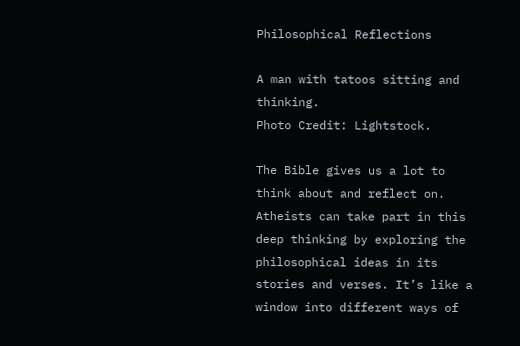Philosophical Reflections

A man with tatoos sitting and thinking.
Photo Credit: Lightstock.

The Bible gives us a lot to think about and reflect on. Atheists can take part in this deep thinking by exploring the philosophical ideas in its stories and verses. It’s like a window into different ways of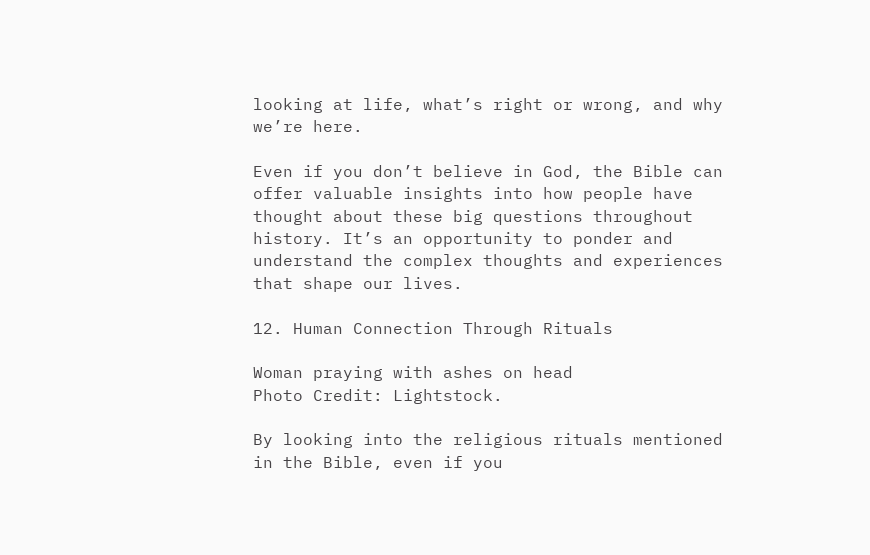looking at life, what’s right or wrong, and why we’re here.

Even if you don’t believe in God, the Bible can offer valuable insights into how people have thought about these big questions throughout history. It’s an opportunity to ponder and understand the complex thoughts and experiences that shape our lives.

12. Human Connection Through Rituals

Woman praying with ashes on head
Photo Credit: Lightstock.

By looking into the religious rituals mentioned in the Bible, even if you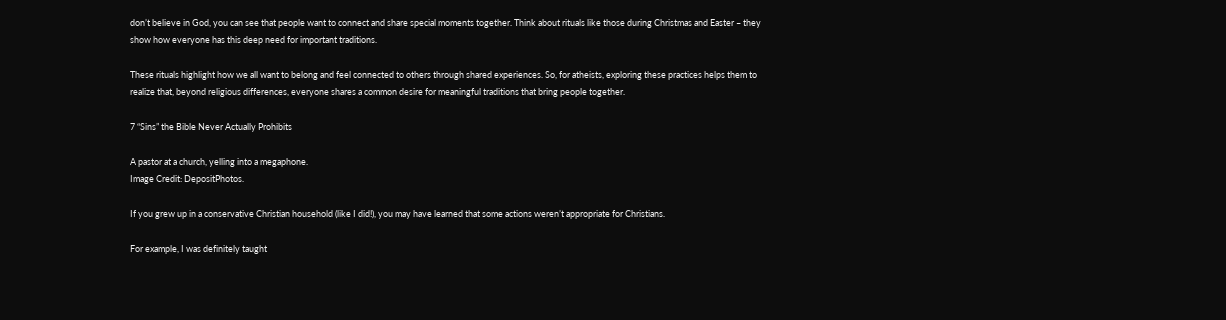don’t believe in God, you can see that people want to connect and share special moments together. Think about rituals like those during Christmas and Easter – they show how everyone has this deep need for important traditions.

These rituals highlight how we all want to belong and feel connected to others through shared experiences. So, for atheists, exploring these practices helps them to realize that, beyond religious differences, everyone shares a common desire for meaningful traditions that bring people together.

7 “Sins” the Bible Never Actually Prohibits

A pastor at a church, yelling into a megaphone.
Image Credit: DepositPhotos.

If you grew up in a conservative Christian household (like I did!), you may have learned that some actions weren’t appropriate for Christians.

For example, I was definitely taught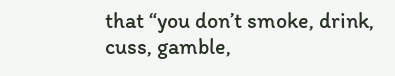that “you don’t smoke, drink, cuss, gamble,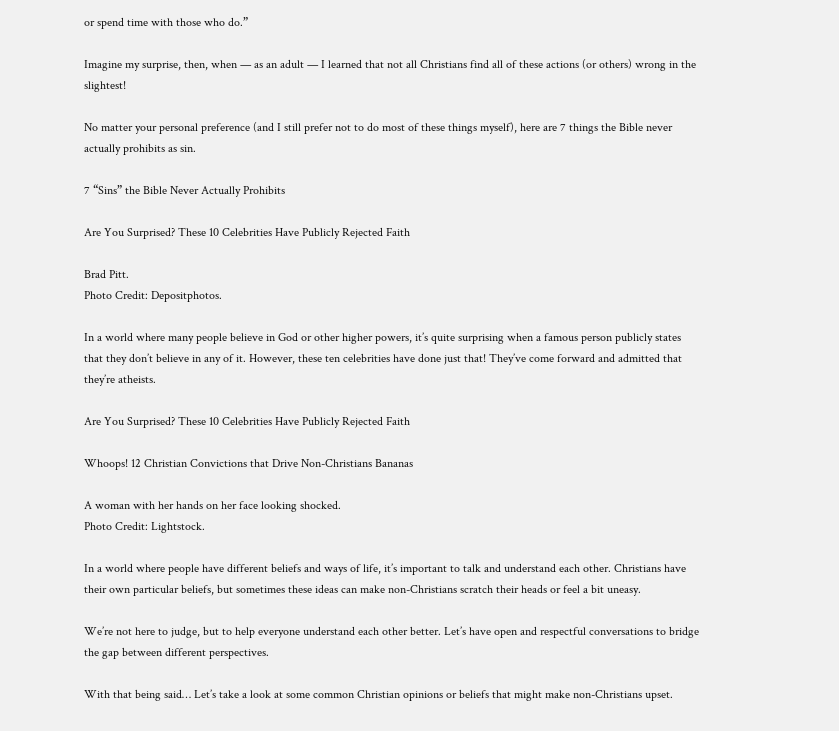or spend time with those who do.”

Imagine my surprise, then, when — as an adult — I learned that not all Christians find all of these actions (or others) wrong in the slightest!

No matter your personal preference (and I still prefer not to do most of these things myself), here are 7 things the Bible never actually prohibits as sin.

7 “Sins” the Bible Never Actually Prohibits

Are You Surprised? These 10 Celebrities Have Publicly Rejected Faith

Brad Pitt.
Photo Credit: Depositphotos.

In a world where many people believe in God or other higher powers, it’s quite surprising when a famous person publicly states that they don’t believe in any of it. However, these ten celebrities have done just that! They’ve come forward and admitted that they’re atheists.

Are You Surprised? These 10 Celebrities Have Publicly Rejected Faith

Whoops! 12 Christian Convictions that Drive Non-Christians Bananas

A woman with her hands on her face looking shocked.
Photo Credit: Lightstock.

In a world where people have different beliefs and ways of life, it’s important to talk and understand each other. Christians have their own particular beliefs, but sometimes these ideas can make non-Christians scratch their heads or feel a bit uneasy.

We’re not here to judge, but to help everyone understand each other better. Let’s have open and respectful conversations to bridge the gap between different perspectives.

With that being said… Let’s take a look at some common Christian opinions or beliefs that might make non-Christians upset.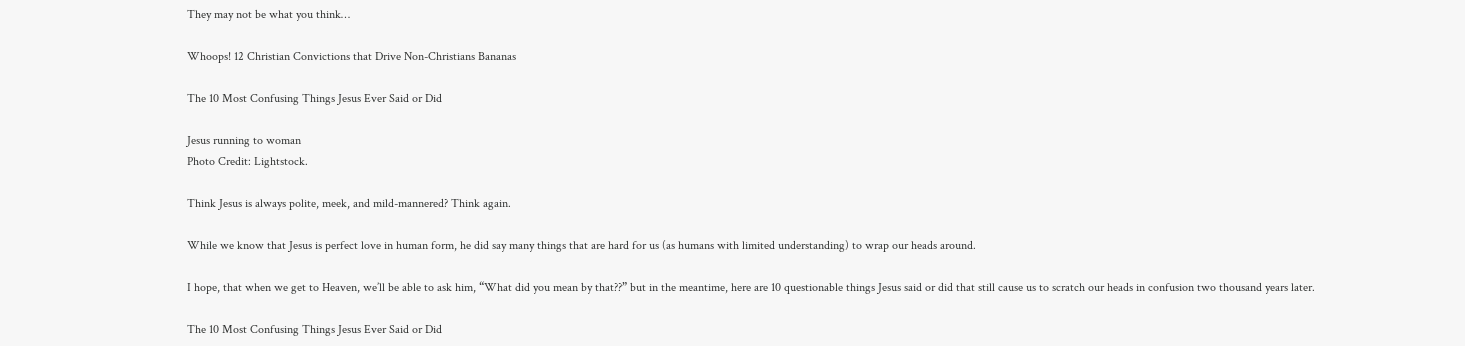They may not be what you think…

Whoops! 12 Christian Convictions that Drive Non-Christians Bananas

The 10 Most Confusing Things Jesus Ever Said or Did

Jesus running to woman
Photo Credit: Lightstock.

Think Jesus is always polite, meek, and mild-mannered? Think again.

While we know that Jesus is perfect love in human form, he did say many things that are hard for us (as humans with limited understanding) to wrap our heads around.

I hope, that when we get to Heaven, we’ll be able to ask him, “What did you mean by that??” but in the meantime, here are 10 questionable things Jesus said or did that still cause us to scratch our heads in confusion two thousand years later.

The 10 Most Confusing Things Jesus Ever Said or Did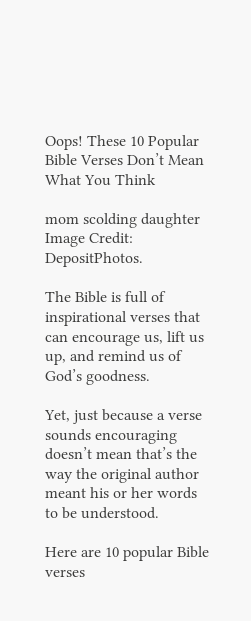Oops! These 10 Popular Bible Verses Don’t Mean What You Think

mom scolding daughter
Image Credit: DepositPhotos.

The Bible is full of inspirational verses that can encourage us, lift us up, and remind us of God’s goodness.

Yet, just because a verse sounds encouraging doesn’t mean that’s the way the original author meant his or her words to be understood.

Here are 10 popular Bible verses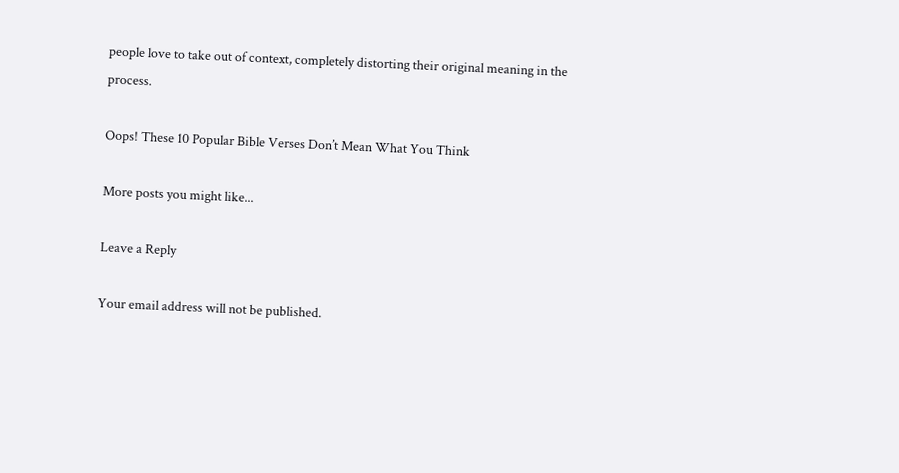people love to take out of context, completely distorting their original meaning in the process.

Oops! These 10 Popular Bible Verses Don’t Mean What You Think

More posts you might like...

Leave a Reply

Your email address will not be published.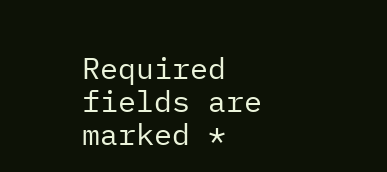Required fields are marked *